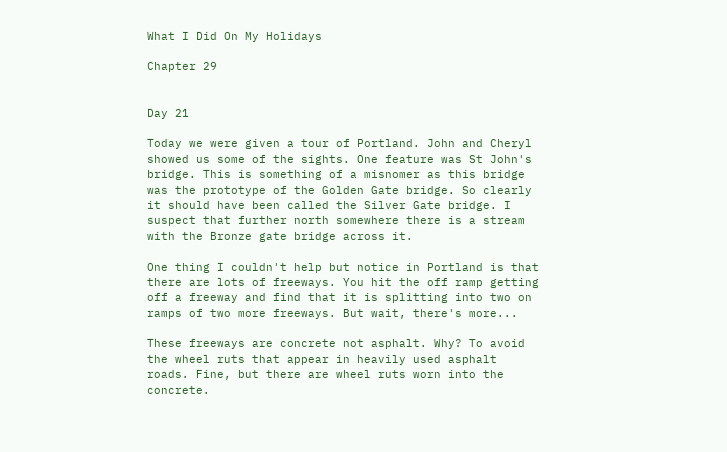What I Did On My Holidays

Chapter 29


Day 21

Today we were given a tour of Portland. John and Cheryl showed us some of the sights. One feature was St John's bridge. This is something of a misnomer as this bridge was the prototype of the Golden Gate bridge. So clearly it should have been called the Silver Gate bridge. I suspect that further north somewhere there is a stream with the Bronze gate bridge across it.

One thing I couldn't help but notice in Portland is that there are lots of freeways. You hit the off ramp getting off a freeway and find that it is splitting into two on ramps of two more freeways. But wait, there's more...

These freeways are concrete not asphalt. Why? To avoid the wheel ruts that appear in heavily used asphalt roads. Fine, but there are wheel ruts worn into the concrete.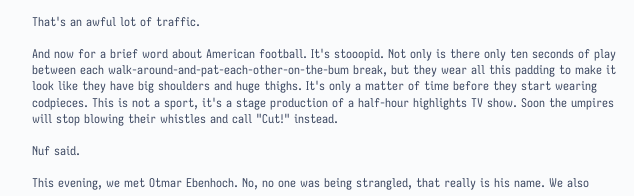That's an awful lot of traffic.

And now for a brief word about American football. It's stooopid. Not only is there only ten seconds of play between each walk-around-and-pat-each-other-on-the-bum break, but they wear all this padding to make it look like they have big shoulders and huge thighs. It's only a matter of time before they start wearing codpieces. This is not a sport, it's a stage production of a half-hour highlights TV show. Soon the umpires will stop blowing their whistles and call "Cut!" instead.

Nuf said.

This evening, we met Otmar Ebenhoch. No, no one was being strangled, that really is his name. We also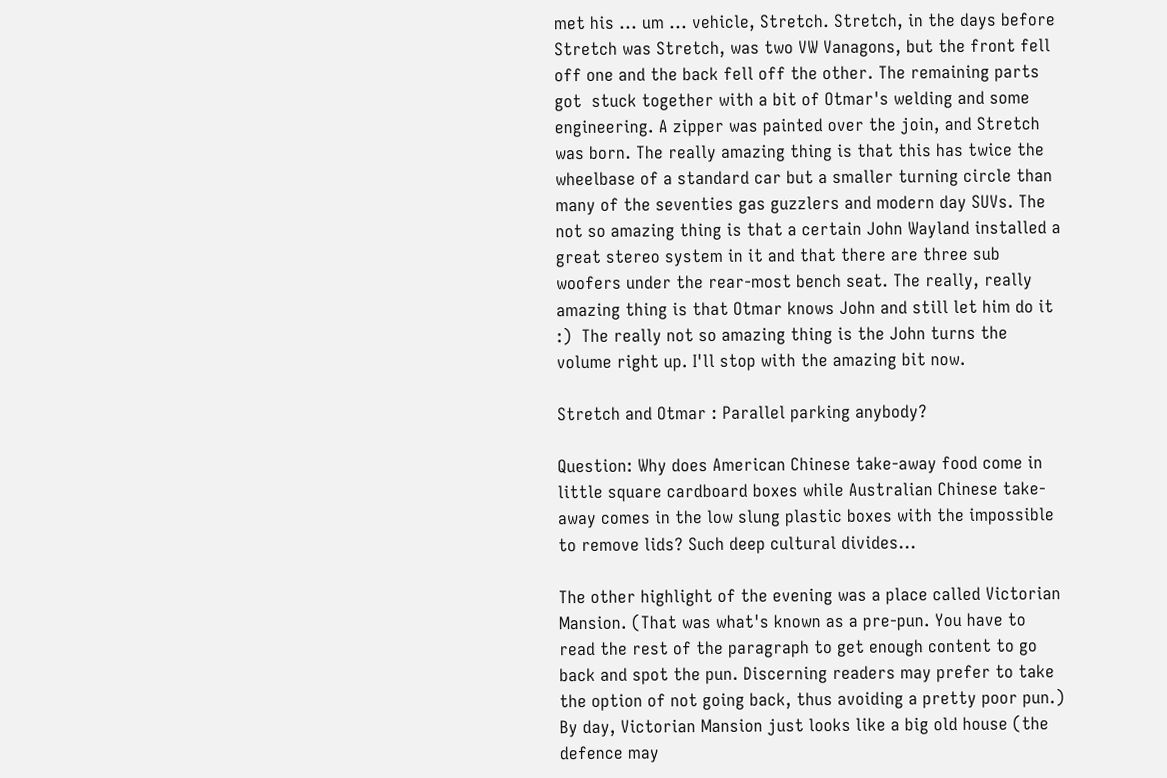met his ... um ... vehicle, Stretch. Stretch, in the days before Stretch was Stretch, was two VW Vanagons, but the front fell off one and the back fell off the other. The remaining parts got  stuck together with a bit of Otmar's welding and some engineering. A zipper was painted over the join, and Stretch was born. The really amazing thing is that this has twice the wheelbase of a standard car but a smaller turning circle than many of the seventies gas guzzlers and modern day SUVs. The not so amazing thing is that a certain John Wayland installed a great stereo system in it and that there are three sub woofers under the rear-most bench seat. The really, really amazing thing is that Otmar knows John and still let him do it :)  The really not so amazing thing is the John turns the volume right up. I'll stop with the amazing bit now.

Stretch and Otmar : Parallel parking anybody?

Question: Why does American Chinese take-away food come in little square cardboard boxes while Australian Chinese take-away comes in the low slung plastic boxes with the impossible to remove lids? Such deep cultural divides...

The other highlight of the evening was a place called Victorian Mansion. (That was what's known as a pre-pun. You have to read the rest of the paragraph to get enough content to go back and spot the pun. Discerning readers may prefer to take the option of not going back, thus avoiding a pretty poor pun.) By day, Victorian Mansion just looks like a big old house (the defence may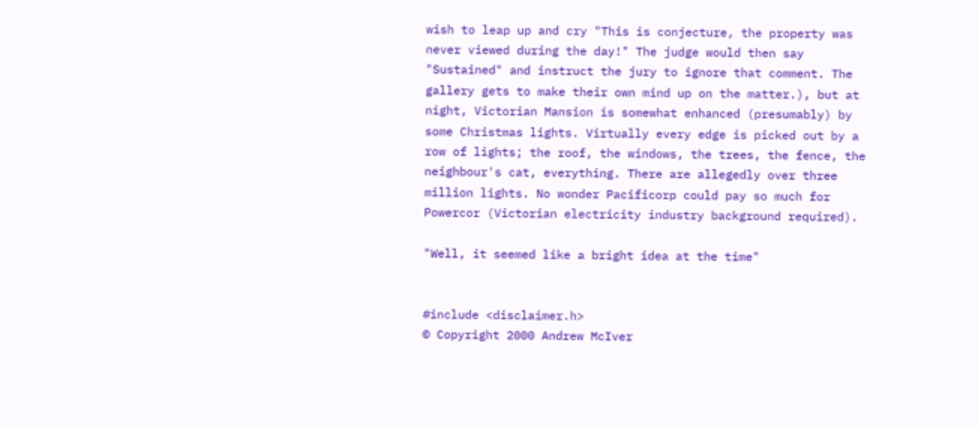wish to leap up and cry "This is conjecture, the property was never viewed during the day!" The judge would then say "Sustained" and instruct the jury to ignore that comment. The gallery gets to make their own mind up on the matter.), but at night, Victorian Mansion is somewhat enhanced (presumably) by some Christmas lights. Virtually every edge is picked out by a row of lights; the roof, the windows, the trees, the fence, the neighbour's cat, everything. There are allegedly over three million lights. No wonder Pacificorp could pay so much for Powercor (Victorian electricity industry background required).

"Well, it seemed like a bright idea at the time"


#include <disclaimer.h>
© Copyright 2000 Andrew McIver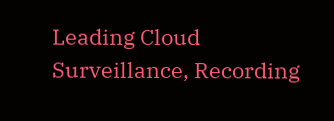Leading Cloud Surveillance, Recording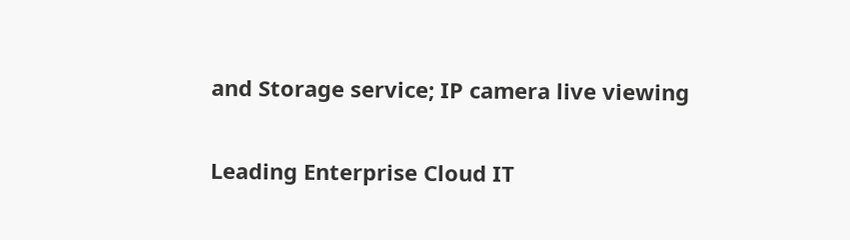and Storage service; IP camera live viewing

Leading Enterprise Cloud IT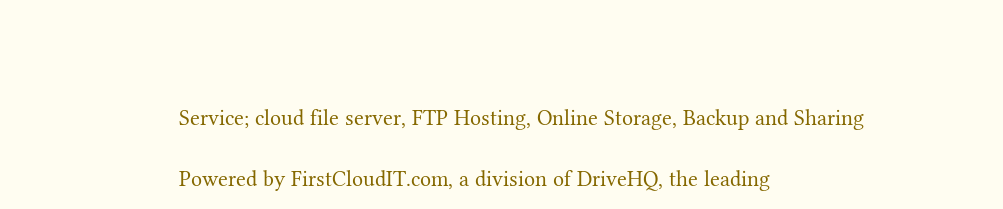Service; cloud file server, FTP Hosting, Online Storage, Backup and Sharing

Powered by FirstCloudIT.com, a division of DriveHQ, the leading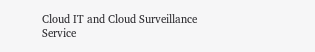Cloud IT and Cloud Surveillance Service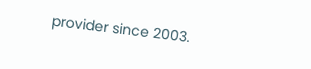provider since 2003.